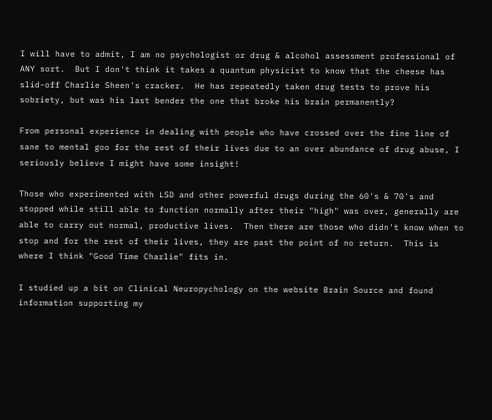I will have to admit, I am no psychologist or drug & alcohol assessment professional of ANY sort.  But I don't think it takes a quantum physicist to know that the cheese has slid-off Charlie Sheen's cracker.  He has repeatedly taken drug tests to prove his sobriety, but was his last bender the one that broke his brain permanently?

From personal experience in dealing with people who have crossed over the fine line of sane to mental goo for the rest of their lives due to an over abundance of drug abuse, I seriously believe I might have some insight!

Those who experimented with LSD and other powerful drugs during the 60's & 70's and stopped while still able to function normally after their "high" was over, generally are able to carry out normal, productive lives.  Then there are those who didn't know when to stop and for the rest of their lives, they are past the point of no return.  This is where I think "Good Time Charlie" fits in.

I studied up a bit on Clinical Neuropychology on the website Brain Source and found information supporting my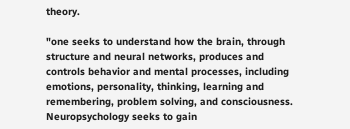theory.

"one seeks to understand how the brain, through structure and neural networks, produces and controls behavior and mental processes, including emotions, personality, thinking, learning and remembering, problem solving, and consciousness. Neuropsychology seeks to gain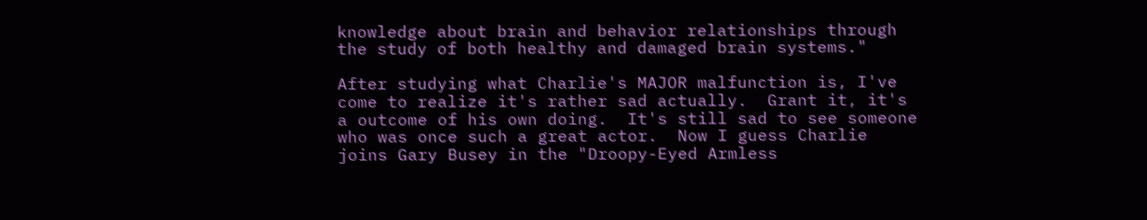knowledge about brain and behavior relationships through the study of both healthy and damaged brain systems."

After studying what Charlie's MAJOR malfunction is, I've come to realize it's rather sad actually.  Grant it, it's a outcome of his own doing.  It's still sad to see someone who was once such a great actor.  Now I guess Charlie joins Gary Busey in the "Droopy-Eyed Armless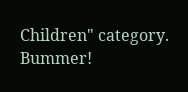Children" category.  Bummer!